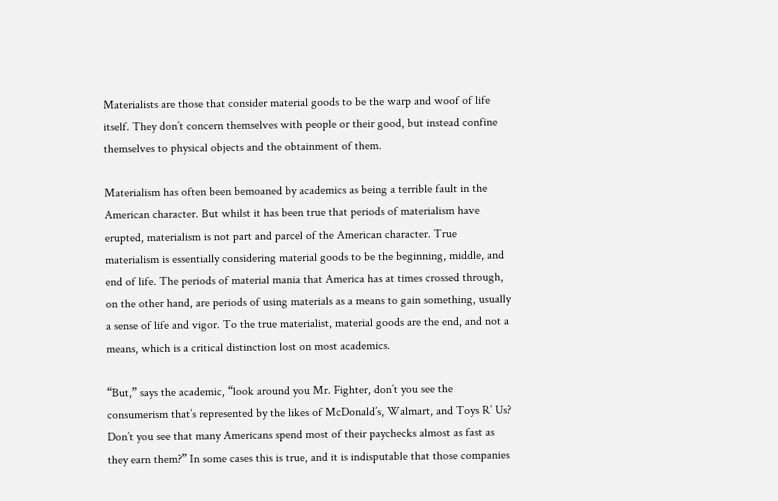Materialists are those that consider material goods to be the warp and woof of life itself. They don’t concern themselves with people or their good, but instead confine themselves to physical objects and the obtainment of them.

Materialism has often been bemoaned by academics as being a terrible fault in the American character. But whilst it has been true that periods of materialism have erupted, materialism is not part and parcel of the American character. True materialism is essentially considering material goods to be the beginning, middle, and end of life. The periods of material mania that America has at times crossed through, on the other hand, are periods of using materials as a means to gain something, usually a sense of life and vigor. To the true materialist, material goods are the end, and not a means, which is a critical distinction lost on most academics.

“But,” says the academic, “look around you Mr. Fighter, don’t you see the consumerism that’s represented by the likes of McDonald’s, Walmart, and Toys R’ Us? Don’t you see that many Americans spend most of their paychecks almost as fast as they earn them?” In some cases this is true, and it is indisputable that those companies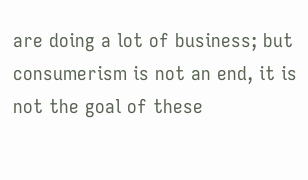are doing a lot of business; but consumerism is not an end, it is not the goal of these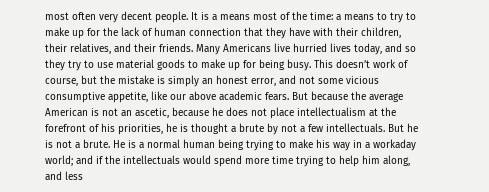most often very decent people. It is a means most of the time: a means to try to make up for the lack of human connection that they have with their children, their relatives, and their friends. Many Americans live hurried lives today, and so they try to use material goods to make up for being busy. This doesn’t work of course, but the mistake is simply an honest error, and not some vicious consumptive appetite, like our above academic fears. But because the average American is not an ascetic, because he does not place intellectualism at the forefront of his priorities, he is thought a brute by not a few intellectuals. But he is not a brute. He is a normal human being trying to make his way in a workaday world; and if the intellectuals would spend more time trying to help him along, and less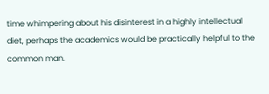time whimpering about his disinterest in a highly intellectual diet, perhaps the academics would be practically helpful to the common man.